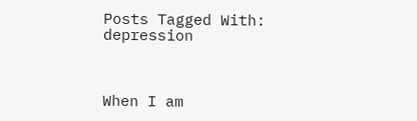Posts Tagged With: depression



When I am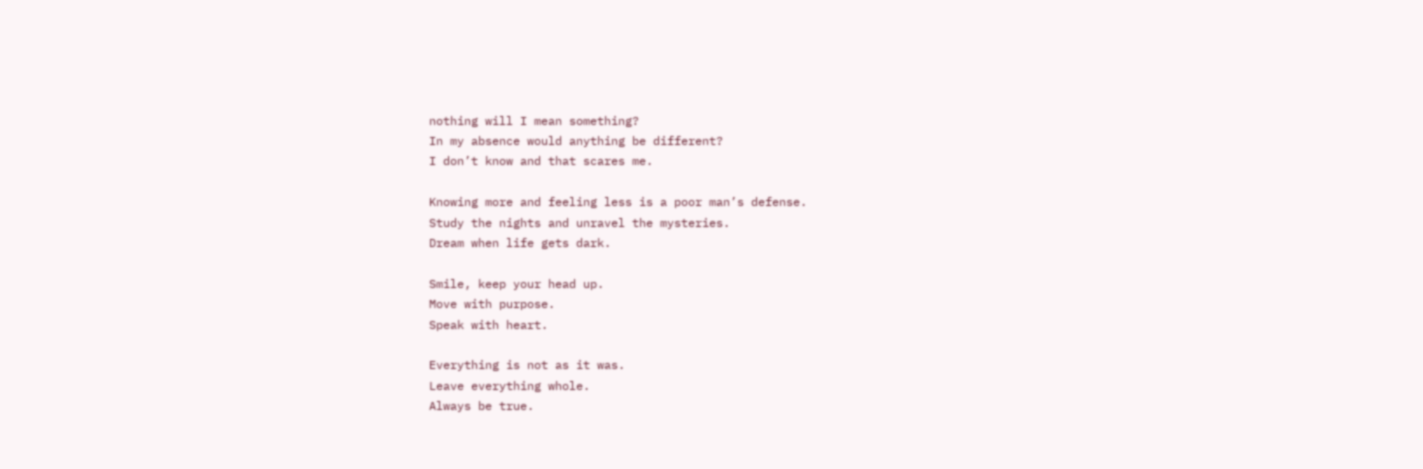nothing will I mean something?
In my absence would anything be different?
I don’t know and that scares me.

Knowing more and feeling less is a poor man’s defense.
Study the nights and unravel the mysteries.
Dream when life gets dark.

Smile, keep your head up.
Move with purpose.
Speak with heart.

Everything is not as it was.
Leave everything whole.
Always be true.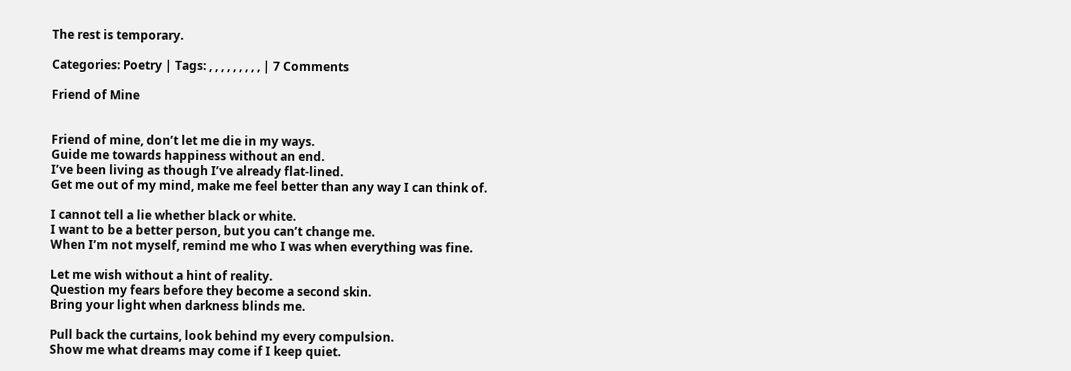The rest is temporary.

Categories: Poetry | Tags: , , , , , , , , , | 7 Comments

Friend of Mine


Friend of mine, don’t let me die in my ways.
Guide me towards happiness without an end.
I’ve been living as though I’ve already flat-lined.
Get me out of my mind, make me feel better than any way I can think of.

I cannot tell a lie whether black or white.
I want to be a better person, but you can’t change me.
When I’m not myself, remind me who I was when everything was fine.

Let me wish without a hint of reality.
Question my fears before they become a second skin.
Bring your light when darkness blinds me.

Pull back the curtains, look behind my every compulsion.
Show me what dreams may come if I keep quiet.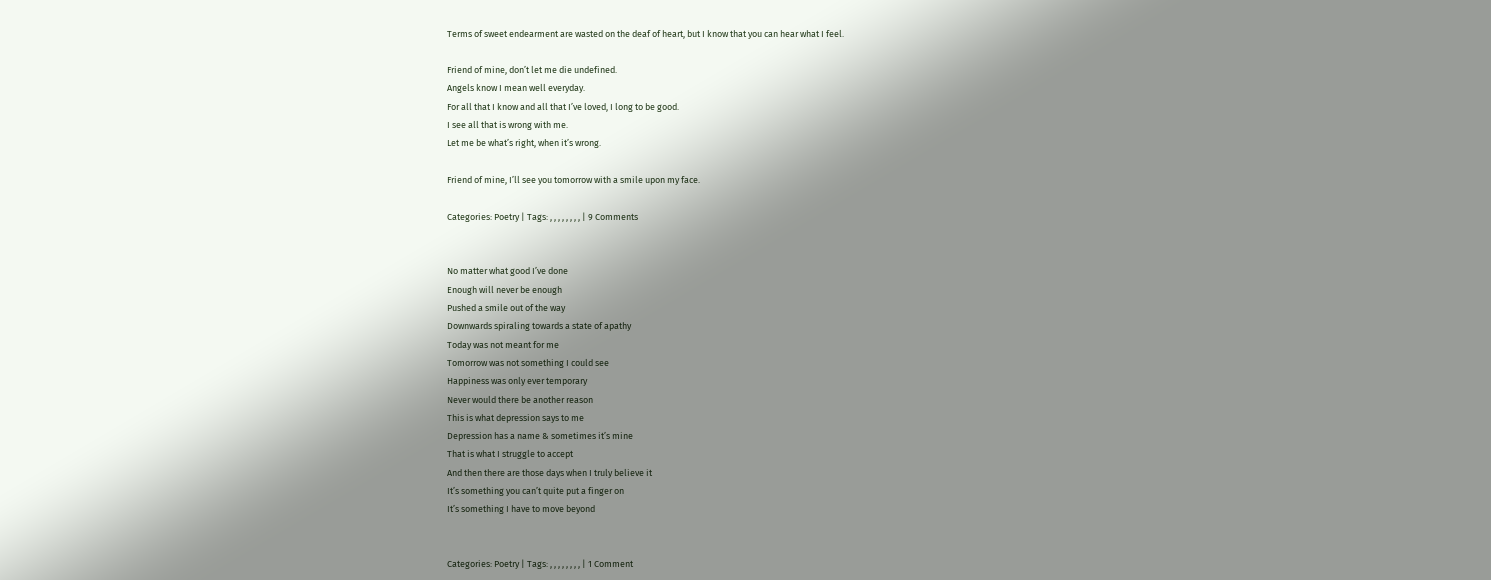Terms of sweet endearment are wasted on the deaf of heart, but I know that you can hear what I feel.

Friend of mine, don’t let me die undefined.
Angels know I mean well everyday.
For all that I know and all that I’ve loved, I long to be good.
I see all that is wrong with me.
Let me be what’s right, when it’s wrong.

Friend of mine, I’ll see you tomorrow with a smile upon my face.

Categories: Poetry | Tags: , , , , , , , , | 9 Comments


No matter what good I’ve done
Enough will never be enough
Pushed a smile out of the way
Downwards spiraling towards a state of apathy
Today was not meant for me
Tomorrow was not something I could see
Happiness was only ever temporary
Never would there be another reason
This is what depression says to me
Depression has a name & sometimes it’s mine
That is what I struggle to accept
And then there are those days when I truly believe it
It’s something you can’t quite put a finger on
It’s something I have to move beyond


Categories: Poetry | Tags: , , , , , , , , | 1 Comment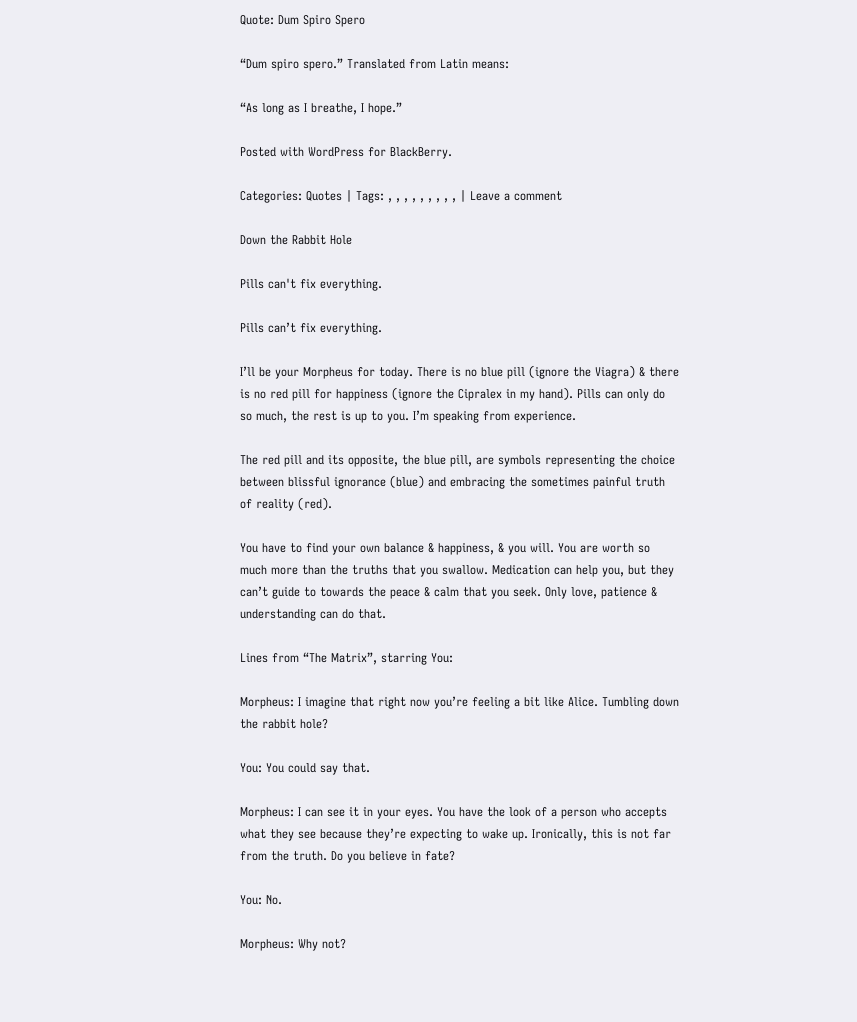Quote: Dum Spiro Spero

“Dum spiro spero.” Translated from Latin means:

“As long as I breathe, I hope.”

Posted with WordPress for BlackBerry.

Categories: Quotes | Tags: , , , , , , , , , | Leave a comment

Down the Rabbit Hole

Pills can't fix everything.

Pills can’t fix everything.

I’ll be your Morpheus for today. There is no blue pill (ignore the Viagra) & there is no red pill for happiness (ignore the Cipralex in my hand). Pills can only do so much, the rest is up to you. I’m speaking from experience.

The red pill and its opposite, the blue pill, are symbols representing the choice between blissful ignorance (blue) and embracing the sometimes painful truth of reality (red).

You have to find your own balance & happiness, & you will. You are worth so much more than the truths that you swallow. Medication can help you, but they can’t guide to towards the peace & calm that you seek. Only love, patience & understanding can do that.

Lines from “The Matrix”, starring You:

Morpheus: I imagine that right now you’re feeling a bit like Alice. Tumbling down the rabbit hole?

You: You could say that.

Morpheus: I can see it in your eyes. You have the look of a person who accepts what they see because they’re expecting to wake up. Ironically, this is not far from the truth. Do you believe in fate?

You: No.

Morpheus: Why not?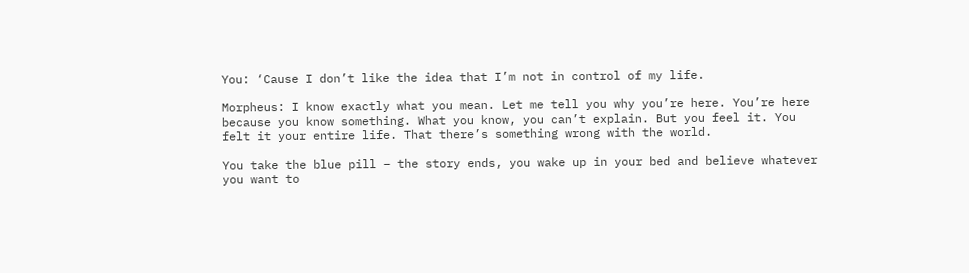You: ‘Cause I don’t like the idea that I’m not in control of my life.

Morpheus: I know exactly what you mean. Let me tell you why you’re here. You’re here because you know something. What you know, you can’t explain. But you feel it. You felt it your entire life. That there’s something wrong with the world.

You take the blue pill – the story ends, you wake up in your bed and believe whatever you want to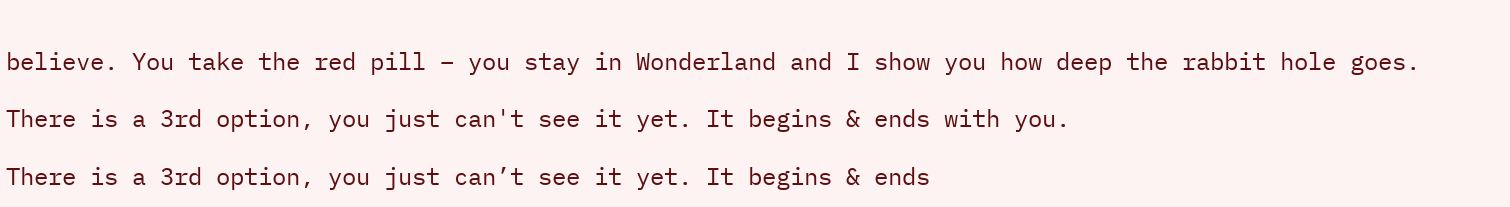believe. You take the red pill – you stay in Wonderland and I show you how deep the rabbit hole goes.

There is a 3rd option, you just can't see it yet. It begins & ends with you.

There is a 3rd option, you just can’t see it yet. It begins & ends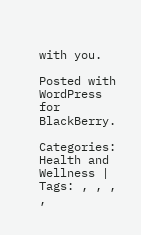with you.

Posted with WordPress for BlackBerry.

Categories: Health and Wellness | Tags: , , , ,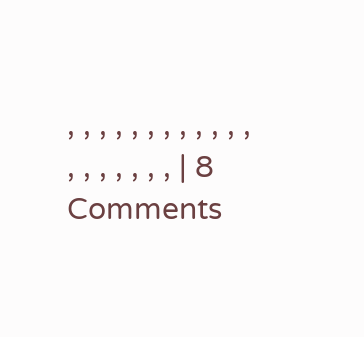, , , , , , , , , , , , , , , , , , , | 8 Comments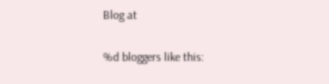Blog at

%d bloggers like this: